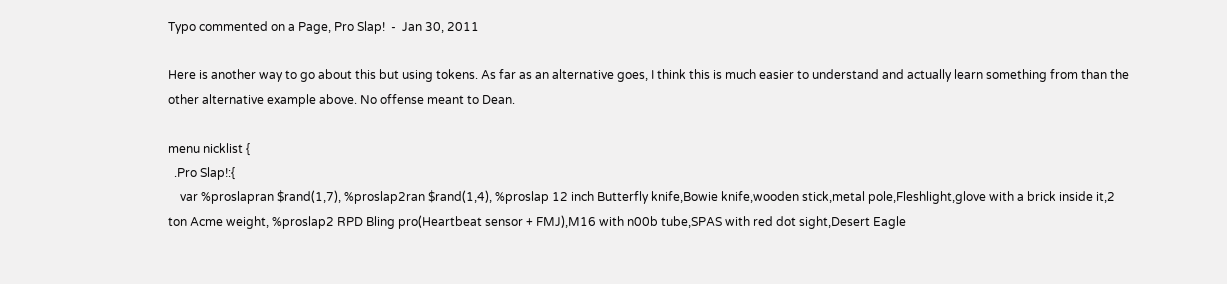Typo commented on a Page, Pro Slap!  -  Jan 30, 2011

Here is another way to go about this but using tokens. As far as an alternative goes, I think this is much easier to understand and actually learn something from than the other alternative example above. No offense meant to Dean.

menu nicklist {
  .Pro Slap!:{
    var %proslapran $rand(1,7), %proslap2ran $rand(1,4), %proslap 12 inch Butterfly knife,Bowie knife,wooden stick,metal pole,Fleshlight,glove with a brick inside it,2 ton Acme weight, %proslap2 RPD Bling pro(Heartbeat sensor + FMJ),M16 with n00b tube,SPAS with red dot sight,Desert Eagle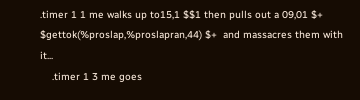.timer 1 1 me walks up to15,1 $$1 then pulls out a 09,01 $+ $gettok(%proslap,%proslapran,44) $+  and massacres them with it...
    .timer 1 3 me goes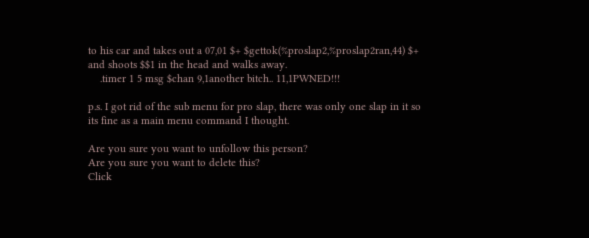to his car and takes out a 07,01 $+ $gettok(%proslap2,%proslap2ran,44) $+  and shoots $$1 in the head and walks away.
    .timer 1 5 msg $chan 9,1another bitch.. 11,1PWNED!!!

p.s. I got rid of the sub menu for pro slap, there was only one slap in it so its fine as a main menu command I thought.

Are you sure you want to unfollow this person?
Are you sure you want to delete this?
Click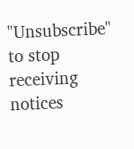"Unsubscribe" to stop receiving notices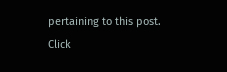pertaining to this post.
Click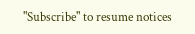"Subscribe" to resume notices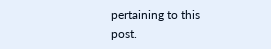pertaining to this post.